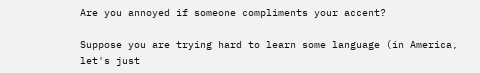Are you annoyed if someone compliments your accent?

Suppose you are trying hard to learn some language (in America, let's just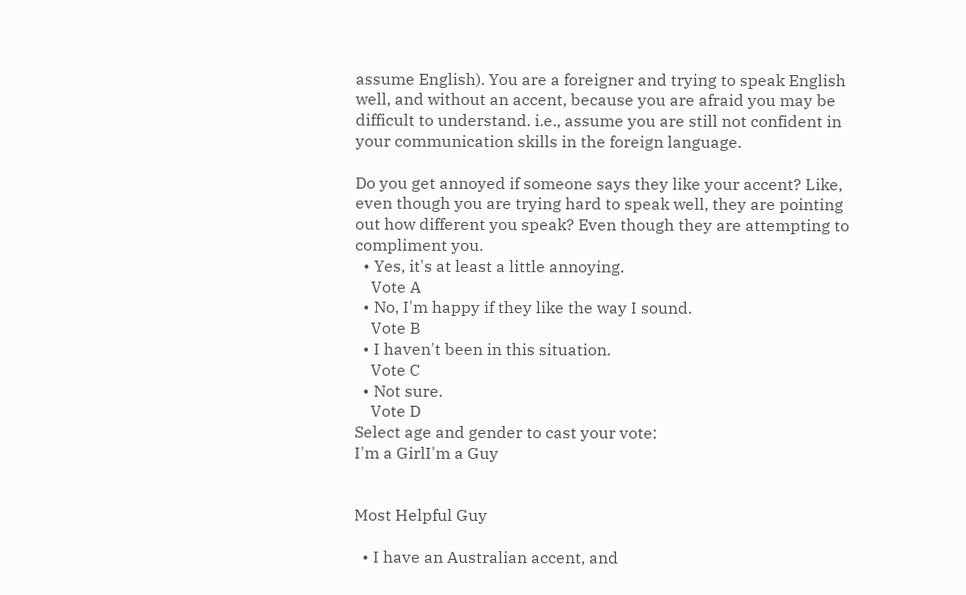assume English). You are a foreigner and trying to speak English well, and without an accent, because you are afraid you may be difficult to understand. i.e., assume you are still not confident in your communication skills in the foreign language.

Do you get annoyed if someone says they like your accent? Like, even though you are trying hard to speak well, they are pointing out how different you speak? Even though they are attempting to compliment you.
  • Yes, it's at least a little annoying.
    Vote A
  • No, I'm happy if they like the way I sound.
    Vote B
  • I haven't been in this situation.
    Vote C
  • Not sure.
    Vote D
Select age and gender to cast your vote:
I'm a GirlI'm a Guy


Most Helpful Guy

  • I have an Australian accent, and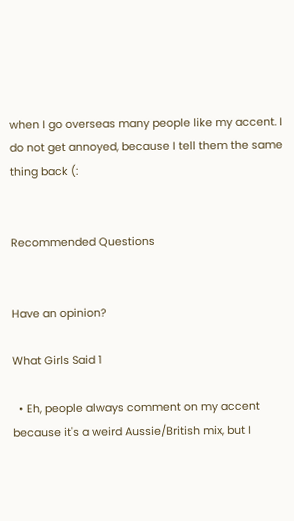when I go overseas many people like my accent. I do not get annoyed, because I tell them the same thing back (:


Recommended Questions


Have an opinion?

What Girls Said 1

  • Eh, people always comment on my accent because it's a weird Aussie/British mix, but I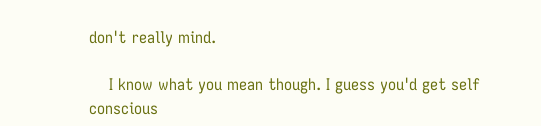don't really mind.

    I know what you mean though. I guess you'd get self conscious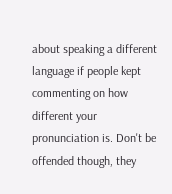about speaking a different language if people kept commenting on how different your pronunciation is. Don't be offended though, they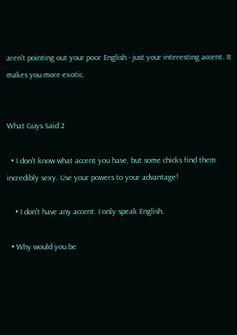aren't pointing out your poor English - just your interesting accent. It makes you more exotic.


What Guys Said 2

  • I don't know what accent you have, but some chicks find them incredibly sexy. Use your powers to your advantage!

    • I don't have any accent. I only speak English.

  • Why would you be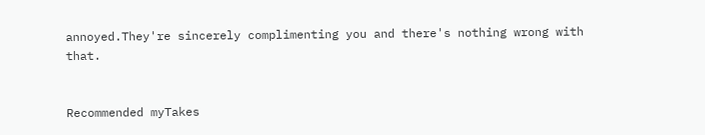annoyed.They're sincerely complimenting you and there's nothing wrong with that.


Recommended myTakes